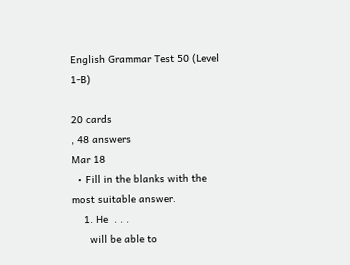English Grammar Test 50 (Level 1-B)

20 cards
, 48 answers
Mar 18
  • Fill in the blanks with the most suitable answer.
    1. He  . . .
      will be able to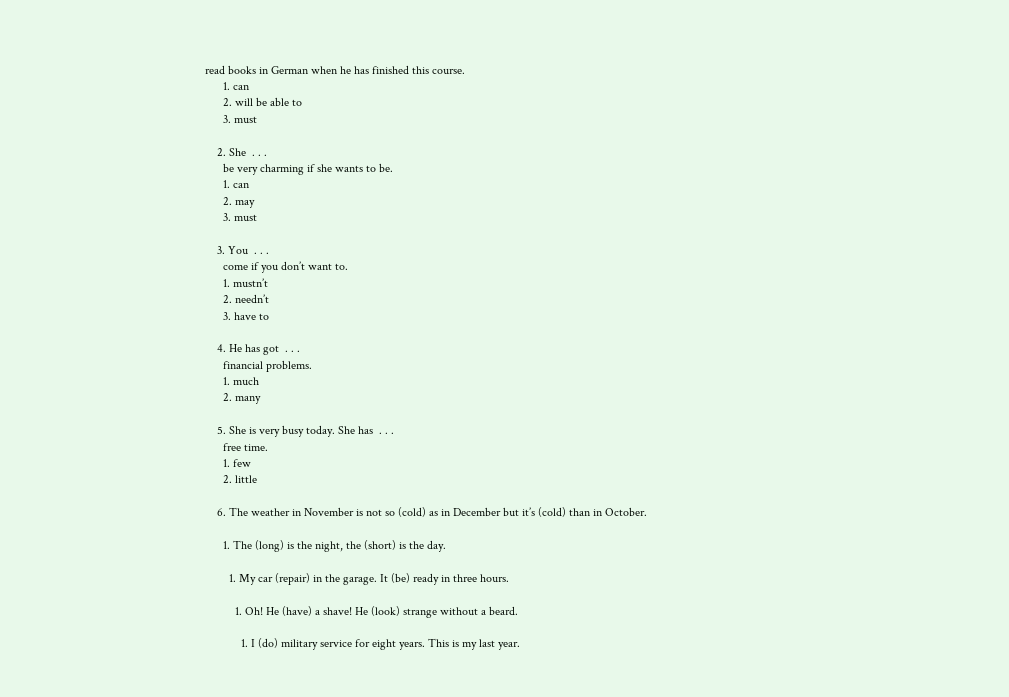read books in German when he has finished this course.
      1. can
      2. will be able to
      3. must

    2. She  . . .
      be very charming if she wants to be.
      1. can
      2. may
      3. must

    3. You  . . .
      come if you don’t want to.
      1. mustn’t
      2. needn’t
      3. have to

    4. He has got  . . .
      financial problems.
      1. much
      2. many

    5. She is very busy today. She has  . . .
      free time.
      1. few
      2. little

    6. The weather in November is not so (cold) as in December but it’s (cold) than in October.

      1. The (long) is the night, the (short) is the day.

        1. My car (repair) in the garage. It (be) ready in three hours.

          1. Oh! He (have) a shave! He (look) strange without a beard.

            1. I (do) military service for eight years. This is my last year.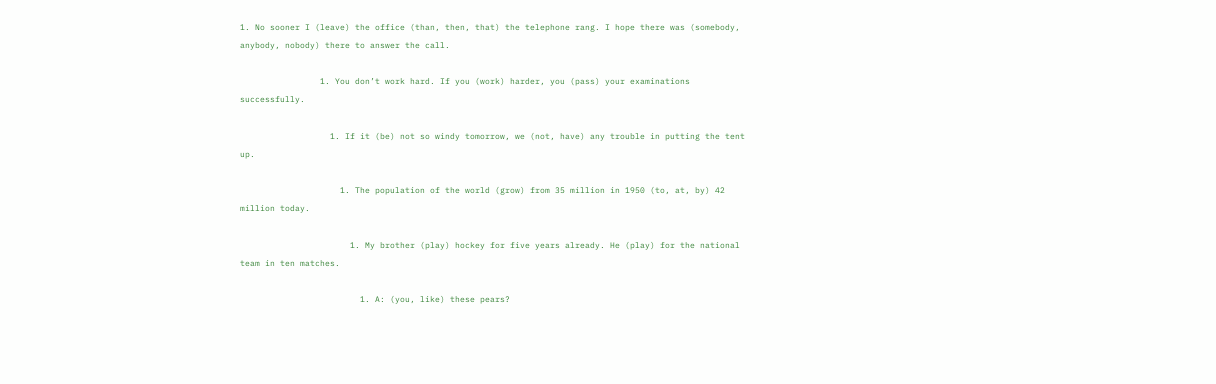1. No sooner I (leave) the office (than, then, that) the telephone rang. I hope there was (somebody, anybody, nobody) there to answer the call.

                1. You don’t work hard. If you (work) harder, you (pass) your examinations successfully.

                  1. If it (be) not so windy tomorrow, we (not, have) any trouble in putting the tent up.

                    1. The population of the world (grow) from 35 million in 1950 (to, at, by) 42 million today.

                      1. My brother (play) hockey for five years already. He (play) for the national team in ten matches.

                        1. A: (you, like) these pears?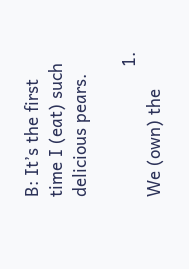B: It’s the first time I (eat) such delicious pears.

                          1. We (own) the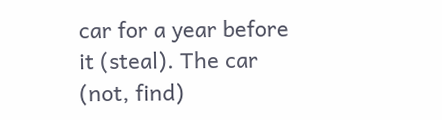car for a year before it (steal). The car (not, find)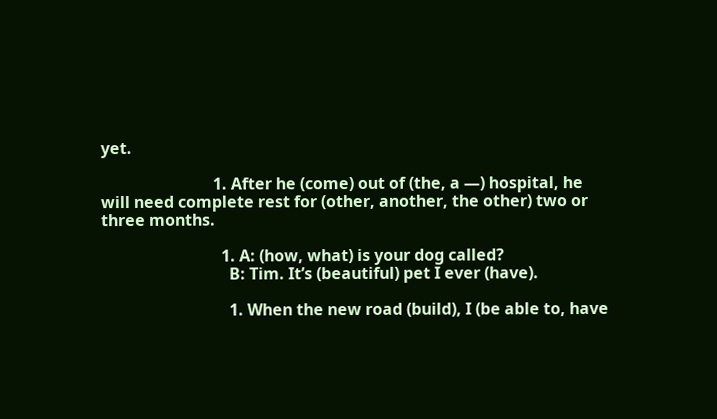yet.

                            1. After he (come) out of (the, a —) hospital, he will need complete rest for (other, another, the other) two or three months.

                              1. A: (how, what) is your dog called?
                                B: Tim. It’s (beautiful) pet I ever (have).

                                1. When the new road (build), I (be able to, have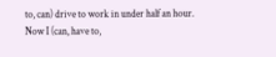to, can) drive to work in under half an hour. Now I (can, have to,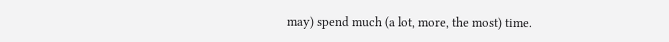may) spend much (a lot, more, the most) time.